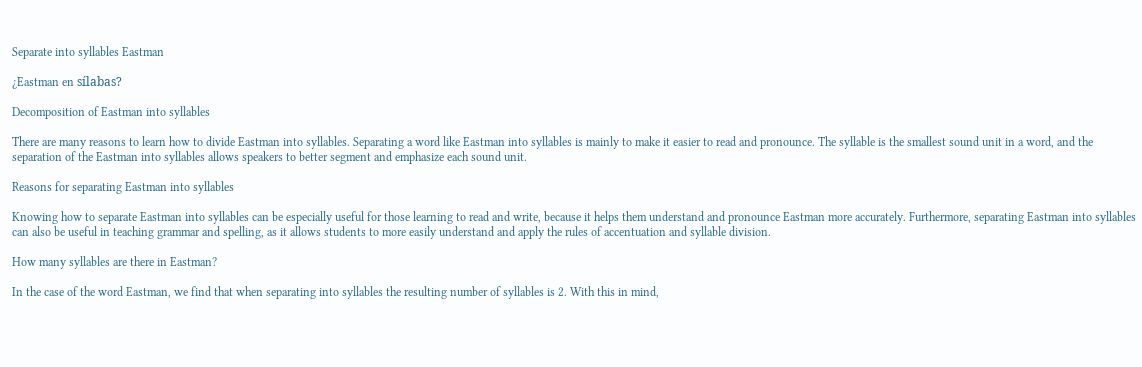Separate into syllables Eastman

¿Eastman en sílabas?

Decomposition of Eastman into syllables

There are many reasons to learn how to divide Eastman into syllables. Separating a word like Eastman into syllables is mainly to make it easier to read and pronounce. The syllable is the smallest sound unit in a word, and the separation of the Eastman into syllables allows speakers to better segment and emphasize each sound unit.

Reasons for separating Eastman into syllables

Knowing how to separate Eastman into syllables can be especially useful for those learning to read and write, because it helps them understand and pronounce Eastman more accurately. Furthermore, separating Eastman into syllables can also be useful in teaching grammar and spelling, as it allows students to more easily understand and apply the rules of accentuation and syllable division.

How many syllables are there in Eastman?

In the case of the word Eastman, we find that when separating into syllables the resulting number of syllables is 2. With this in mind,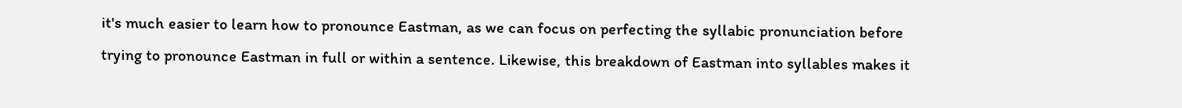it's much easier to learn how to pronounce Eastman, as we can focus on perfecting the syllabic pronunciation before trying to pronounce Eastman in full or within a sentence. Likewise, this breakdown of Eastman into syllables makes it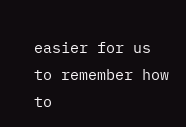easier for us to remember how to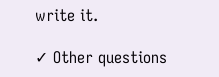write it.

✓ Other questions